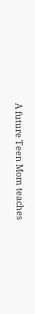A future Teen Mom teaches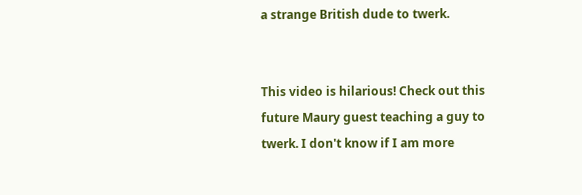a strange British dude to twerk.


This video is hilarious! Check out this future Maury guest teaching a guy to twerk. I don't know if I am more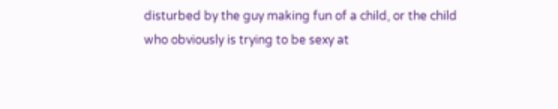disturbed by the guy making fun of a child, or the child who obviously is trying to be sexy at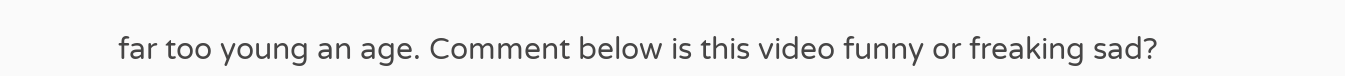far too young an age. Comment below is this video funny or freaking sad?